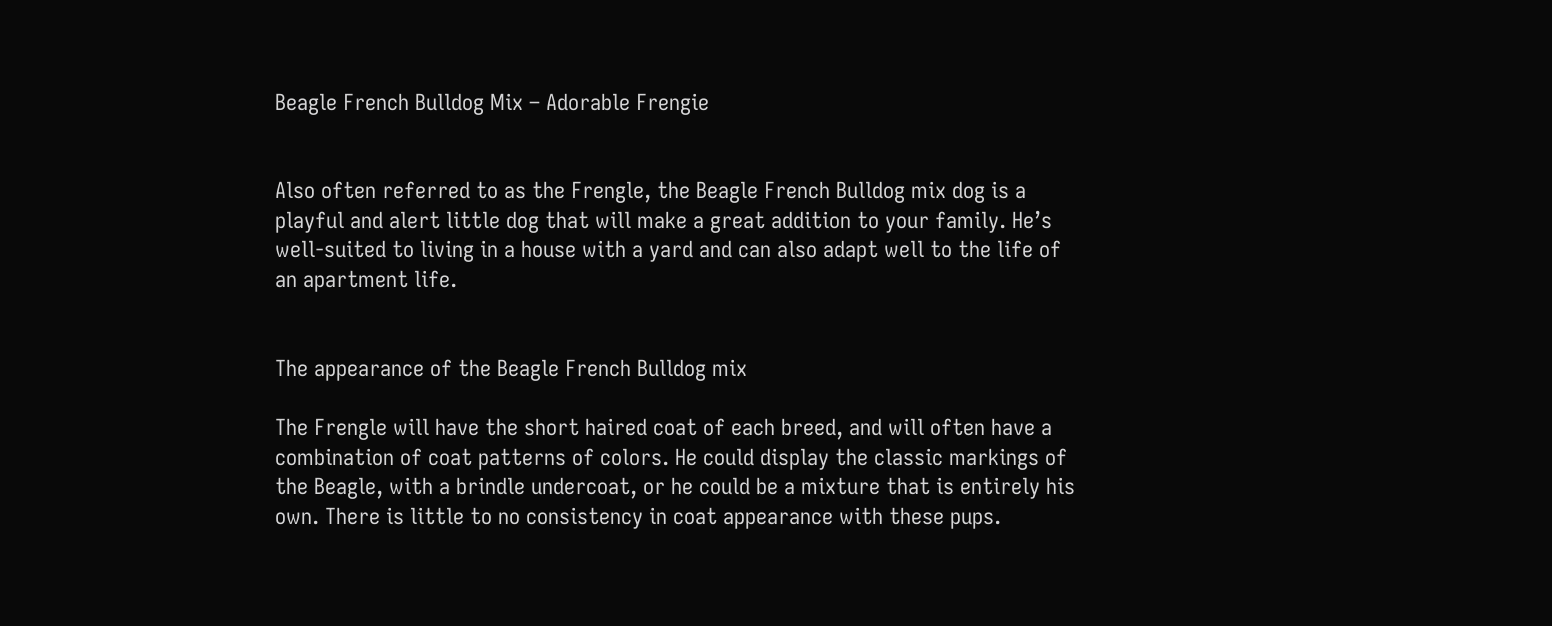Beagle French Bulldog Mix – Adorable Frengie


Also often referred to as the Frengle, the Beagle French Bulldog mix dog is a playful and alert little dog that will make a great addition to your family. He’s well-suited to living in a house with a yard and can also adapt well to the life of an apartment life.


The appearance of the Beagle French Bulldog mix

The Frengle will have the short haired coat of each breed, and will often have a combination of coat patterns of colors. He could display the classic markings of the Beagle, with a brindle undercoat, or he could be a mixture that is entirely his own. There is little to no consistency in coat appearance with these pups.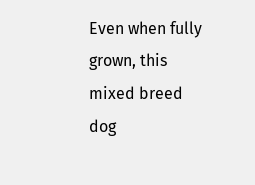Even when fully grown, this mixed breed dog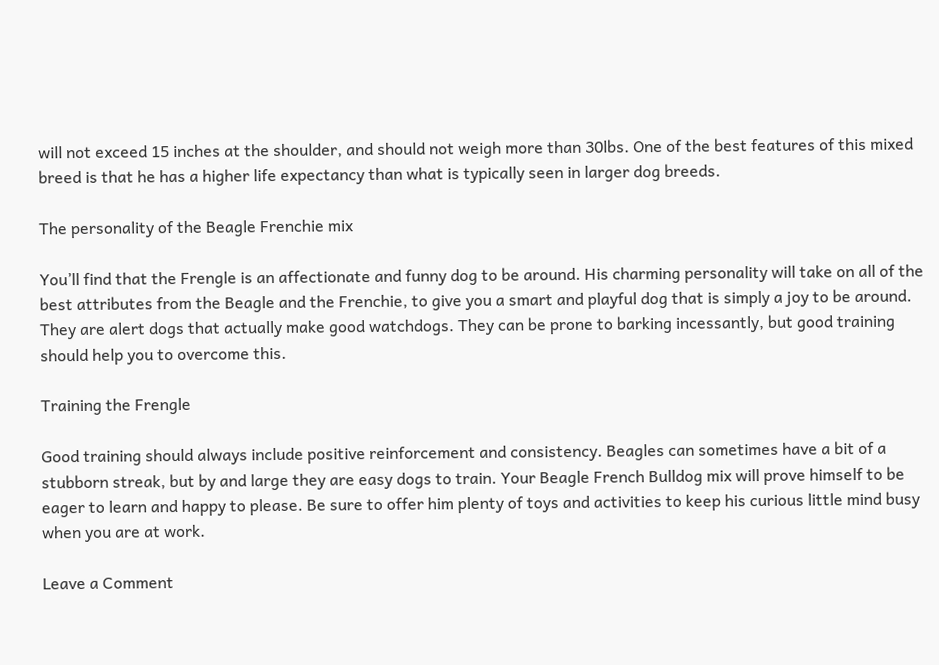will not exceed 15 inches at the shoulder, and should not weigh more than 30lbs. One of the best features of this mixed breed is that he has a higher life expectancy than what is typically seen in larger dog breeds.

The personality of the Beagle Frenchie mix

You’ll find that the Frengle is an affectionate and funny dog to be around. His charming personality will take on all of the best attributes from the Beagle and the Frenchie, to give you a smart and playful dog that is simply a joy to be around. They are alert dogs that actually make good watchdogs. They can be prone to barking incessantly, but good training should help you to overcome this.

Training the Frengle

Good training should always include positive reinforcement and consistency. Beagles can sometimes have a bit of a stubborn streak, but by and large they are easy dogs to train. Your Beagle French Bulldog mix will prove himself to be eager to learn and happy to please. Be sure to offer him plenty of toys and activities to keep his curious little mind busy when you are at work.

Leave a Comment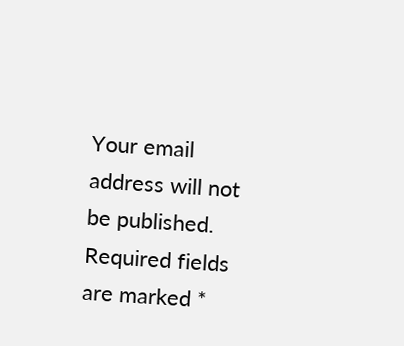Your email address will not be published. Required fields are marked *